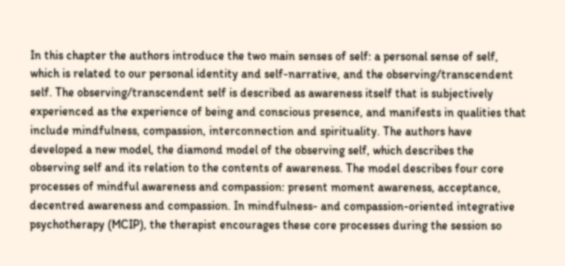In this chapter the authors introduce the two main senses of self: a personal sense of self, which is related to our personal identity and self-narrative, and the observing/transcendent self. The observing/transcendent self is described as awareness itself that is subjectively experienced as the experience of being and conscious presence, and manifests in qualities that include mindfulness, compassion, interconnection and spirituality. The authors have developed a new model, the diamond model of the observing self, which describes the observing self and its relation to the contents of awareness. The model describes four core processes of mindful awareness and compassion: present moment awareness, acceptance, decentred awareness and compassion. In mindfulness- and compassion-oriented integrative psychotherapy (MCIP), the therapist encourages these core processes during the session so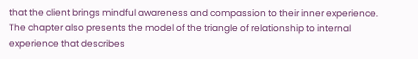that the client brings mindful awareness and compassion to their inner experience. The chapter also presents the model of the triangle of relationship to internal experience that describes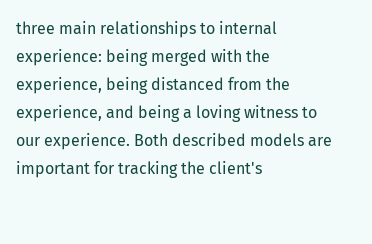three main relationships to internal experience: being merged with the experience, being distanced from the experience, and being a loving witness to our experience. Both described models are important for tracking the client's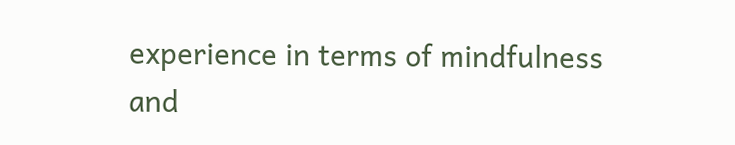experience in terms of mindfulness and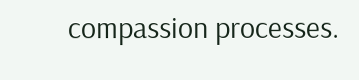compassion processes.